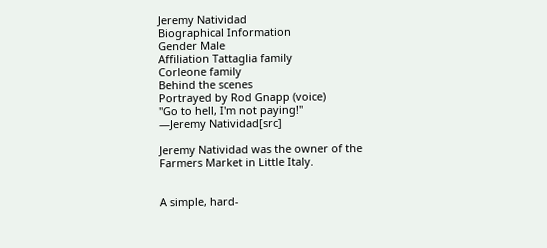Jeremy Natividad
Biographical Information
Gender Male
Affiliation Tattaglia family
Corleone family
Behind the scenes
Portrayed by Rod Gnapp (voice)
"Go to hell, I'm not paying!"
―Jeremy Natividad[src]

Jeremy Natividad was the owner of the Farmers Market in Little Italy.


A simple, hard-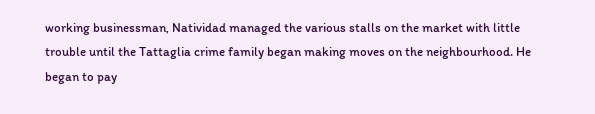working businessman, Natividad managed the various stalls on the market with little trouble until the Tattaglia crime family began making moves on the neighbourhood. He began to pay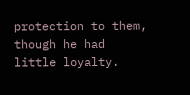protection to them, though he had little loyalty.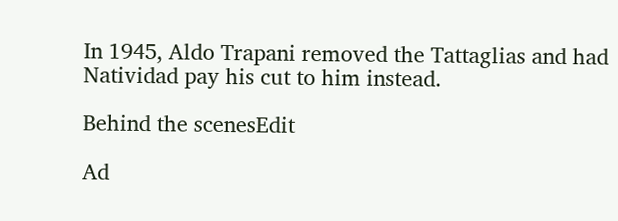In 1945, Aldo Trapani removed the Tattaglias and had Natividad pay his cut to him instead.

Behind the scenesEdit

Ad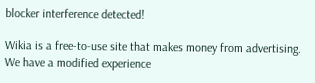blocker interference detected!

Wikia is a free-to-use site that makes money from advertising. We have a modified experience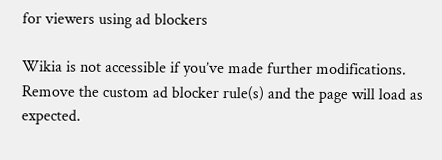for viewers using ad blockers

Wikia is not accessible if you’ve made further modifications. Remove the custom ad blocker rule(s) and the page will load as expected.